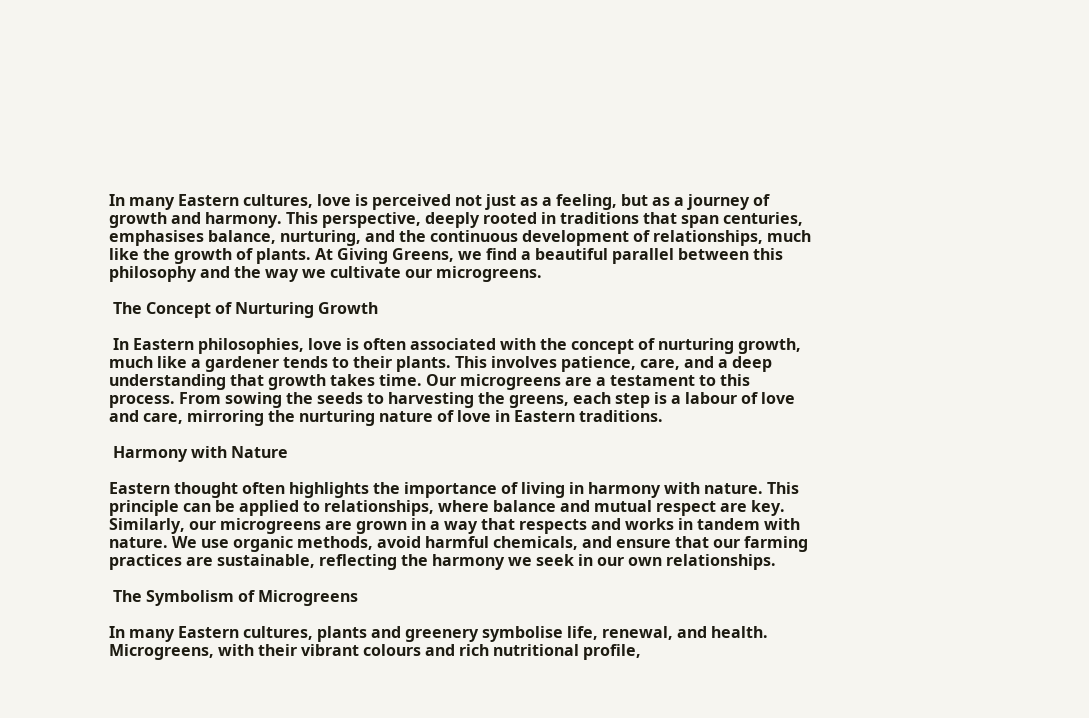In many Eastern cultures, love is perceived not just as a feeling, but as a journey of growth and harmony. This perspective, deeply rooted in traditions that span centuries, emphasises balance, nurturing, and the continuous development of relationships, much like the growth of plants. At Giving Greens, we find a beautiful parallel between this philosophy and the way we cultivate our microgreens.

 The Concept of Nurturing Growth

 In Eastern philosophies, love is often associated with the concept of nurturing growth, much like a gardener tends to their plants. This involves patience, care, and a deep understanding that growth takes time. Our microgreens are a testament to this process. From sowing the seeds to harvesting the greens, each step is a labour of love and care, mirroring the nurturing nature of love in Eastern traditions.

 Harmony with Nature

Eastern thought often highlights the importance of living in harmony with nature. This principle can be applied to relationships, where balance and mutual respect are key. Similarly, our microgreens are grown in a way that respects and works in tandem with nature. We use organic methods, avoid harmful chemicals, and ensure that our farming practices are sustainable, reflecting the harmony we seek in our own relationships.

 The Symbolism of Microgreens

In many Eastern cultures, plants and greenery symbolise life, renewal, and health. Microgreens, with their vibrant colours and rich nutritional profile,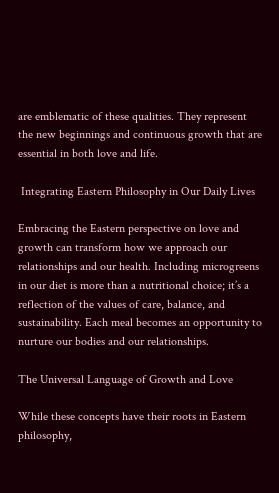are emblematic of these qualities. They represent the new beginnings and continuous growth that are essential in both love and life.

 Integrating Eastern Philosophy in Our Daily Lives

Embracing the Eastern perspective on love and growth can transform how we approach our relationships and our health. Including microgreens in our diet is more than a nutritional choice; it’s a reflection of the values of care, balance, and sustainability. Each meal becomes an opportunity to nurture our bodies and our relationships.

The Universal Language of Growth and Love

While these concepts have their roots in Eastern philosophy,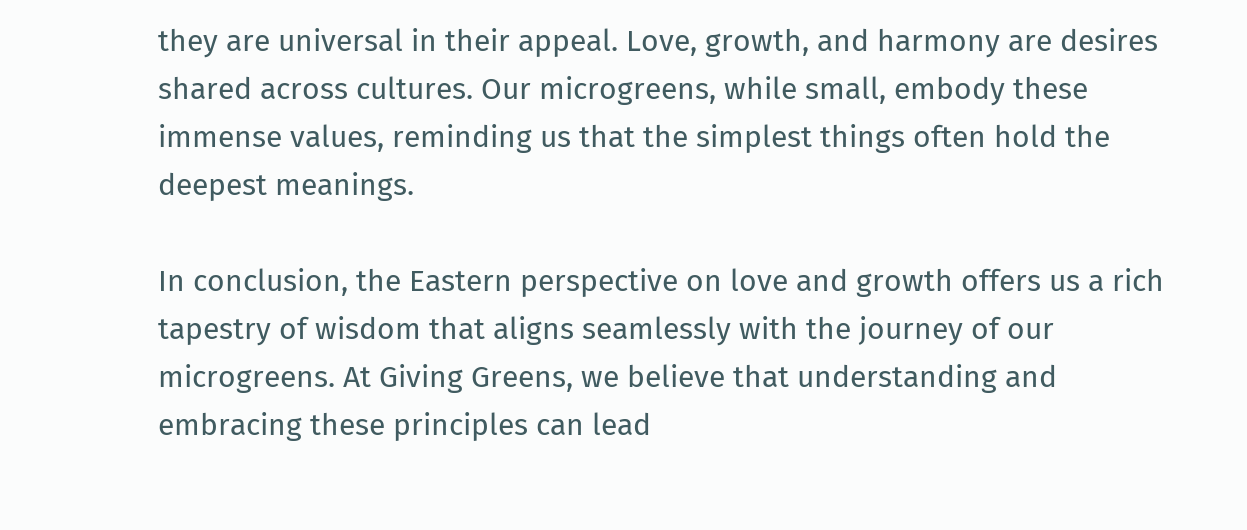they are universal in their appeal. Love, growth, and harmony are desires shared across cultures. Our microgreens, while small, embody these immense values, reminding us that the simplest things often hold the deepest meanings.

In conclusion, the Eastern perspective on love and growth offers us a rich tapestry of wisdom that aligns seamlessly with the journey of our microgreens. At Giving Greens, we believe that understanding and embracing these principles can lead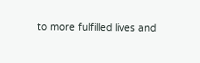to more fulfilled lives and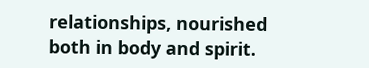relationships, nourished both in body and spirit.